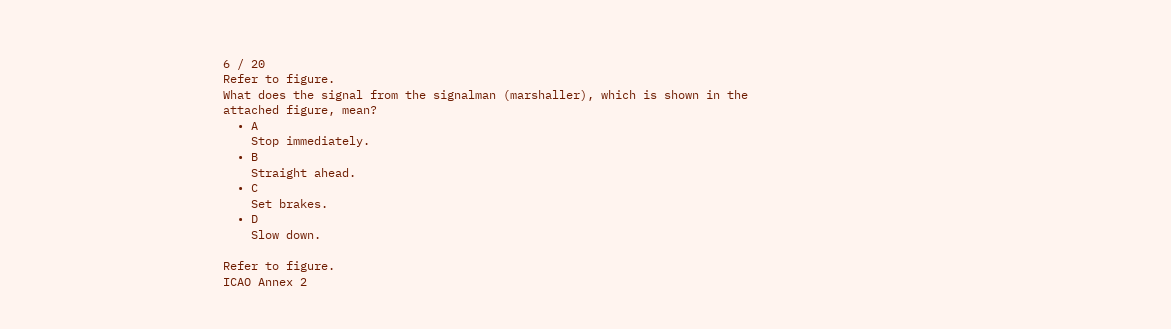6 / 20
Refer to figure.
What does the signal from the signalman (marshaller), which is shown in the attached figure, mean?
  • A
    Stop immediately.
  • B
    Straight ahead.
  • C
    Set brakes.
  • D
    Slow down.

Refer to figure.
ICAO Annex 2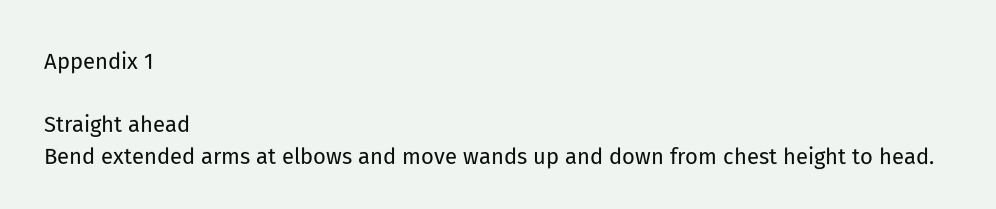Appendix 1

Straight ahead
Bend extended arms at elbows and move wands up and down from chest height to head.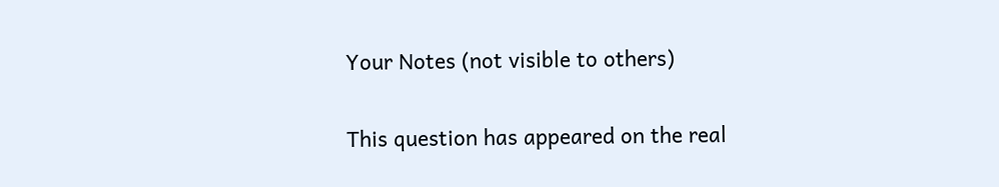Your Notes (not visible to others)

This question has appeared on the real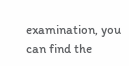examination, you can find the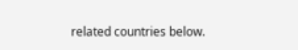related countries below.